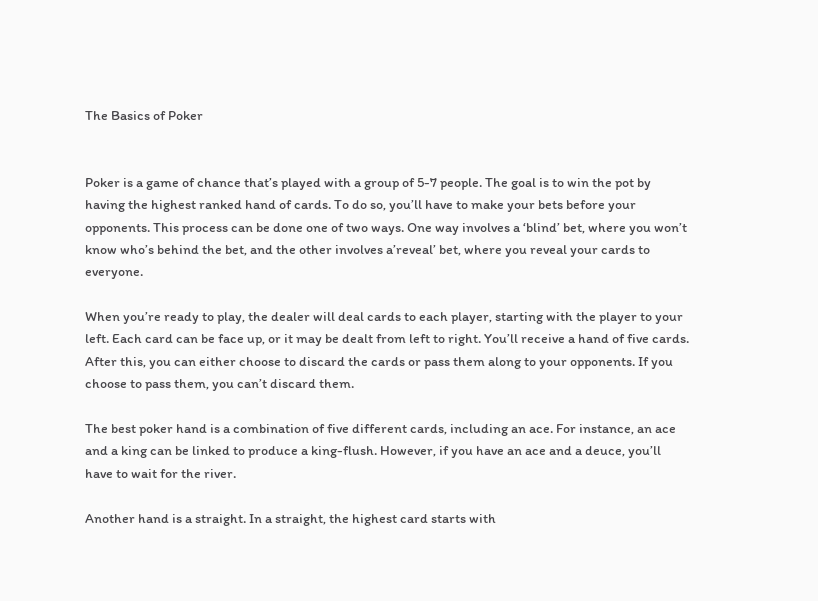The Basics of Poker


Poker is a game of chance that’s played with a group of 5-7 people. The goal is to win the pot by having the highest ranked hand of cards. To do so, you’ll have to make your bets before your opponents. This process can be done one of two ways. One way involves a ‘blind’ bet, where you won’t know who’s behind the bet, and the other involves a’reveal’ bet, where you reveal your cards to everyone.

When you’re ready to play, the dealer will deal cards to each player, starting with the player to your left. Each card can be face up, or it may be dealt from left to right. You’ll receive a hand of five cards. After this, you can either choose to discard the cards or pass them along to your opponents. If you choose to pass them, you can’t discard them.

The best poker hand is a combination of five different cards, including an ace. For instance, an ace and a king can be linked to produce a king-flush. However, if you have an ace and a deuce, you’ll have to wait for the river.

Another hand is a straight. In a straight, the highest card starts with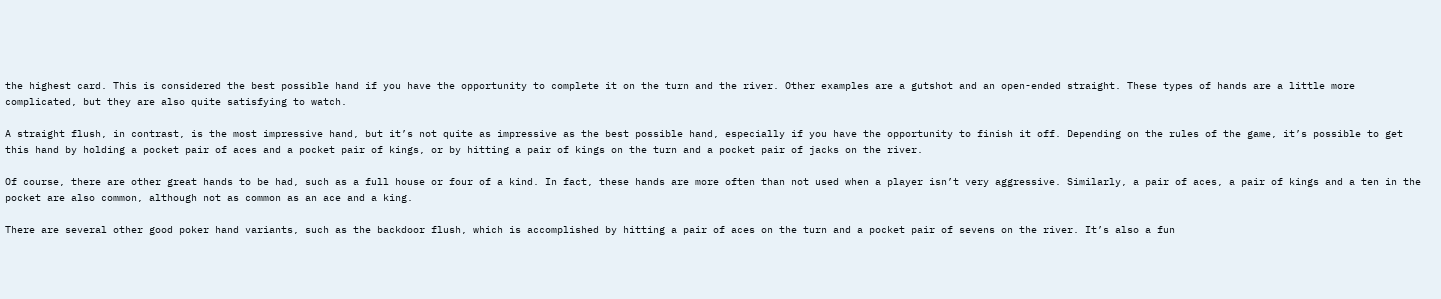the highest card. This is considered the best possible hand if you have the opportunity to complete it on the turn and the river. Other examples are a gutshot and an open-ended straight. These types of hands are a little more complicated, but they are also quite satisfying to watch.

A straight flush, in contrast, is the most impressive hand, but it’s not quite as impressive as the best possible hand, especially if you have the opportunity to finish it off. Depending on the rules of the game, it’s possible to get this hand by holding a pocket pair of aces and a pocket pair of kings, or by hitting a pair of kings on the turn and a pocket pair of jacks on the river.

Of course, there are other great hands to be had, such as a full house or four of a kind. In fact, these hands are more often than not used when a player isn’t very aggressive. Similarly, a pair of aces, a pair of kings and a ten in the pocket are also common, although not as common as an ace and a king.

There are several other good poker hand variants, such as the backdoor flush, which is accomplished by hitting a pair of aces on the turn and a pocket pair of sevens on the river. It’s also a fun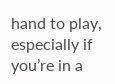hand to play, especially if you’re in a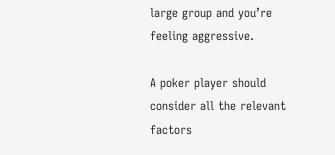large group and you’re feeling aggressive.

A poker player should consider all the relevant factors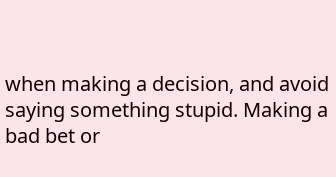when making a decision, and avoid saying something stupid. Making a bad bet or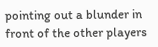pointing out a blunder in front of the other players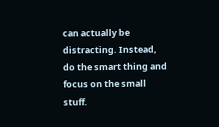can actually be distracting. Instead, do the smart thing and focus on the small stuff.